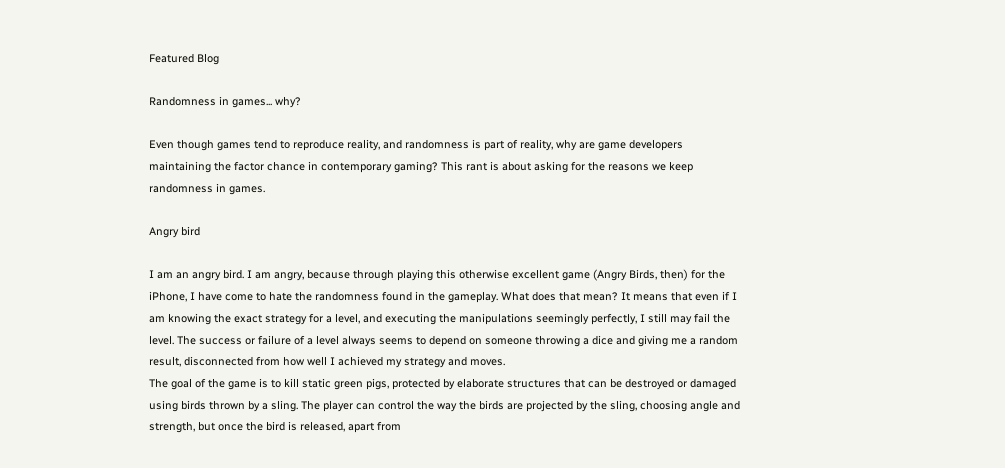Featured Blog

Randomness in games... why?

Even though games tend to reproduce reality, and randomness is part of reality, why are game developers maintaining the factor chance in contemporary gaming? This rant is about asking for the reasons we keep randomness in games.

Angry bird

I am an angry bird. I am angry, because through playing this otherwise excellent game (Angry Birds, then) for the iPhone, I have come to hate the randomness found in the gameplay. What does that mean? It means that even if I am knowing the exact strategy for a level, and executing the manipulations seemingly perfectly, I still may fail the level. The success or failure of a level always seems to depend on someone throwing a dice and giving me a random result, disconnected from how well I achieved my strategy and moves.
The goal of the game is to kill static green pigs, protected by elaborate structures that can be destroyed or damaged using birds thrown by a sling. The player can control the way the birds are projected by the sling, choosing angle and strength, but once the bird is released, apart from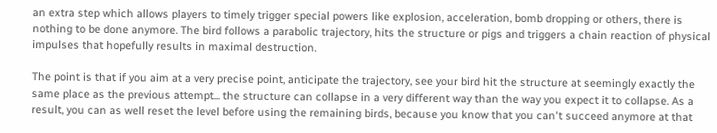an extra step which allows players to timely trigger special powers like explosion, acceleration, bomb dropping or others, there is nothing to be done anymore. The bird follows a parabolic trajectory, hits the structure or pigs and triggers a chain reaction of physical impulses that hopefully results in maximal destruction.

The point is that if you aim at a very precise point, anticipate the trajectory, see your bird hit the structure at seemingly exactly the same place as the previous attempt... the structure can collapse in a very different way than the way you expect it to collapse. As a result, you can as well reset the level before using the remaining birds, because you know that you can't succeed anymore at that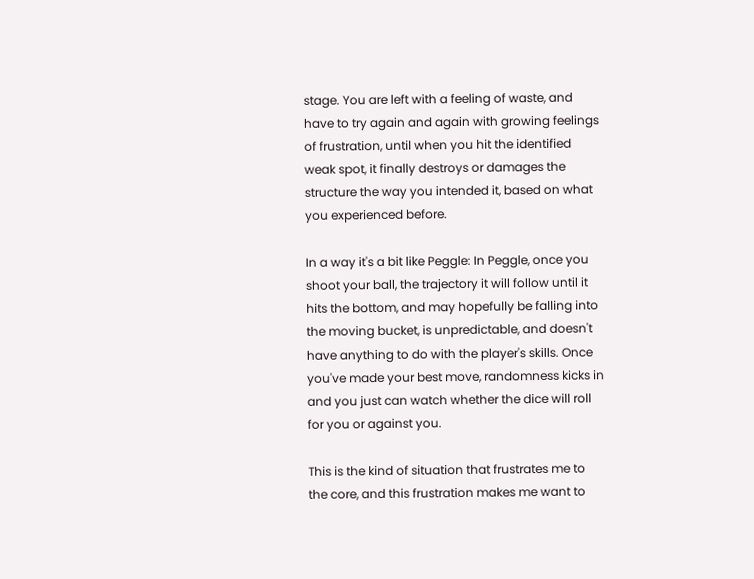stage. You are left with a feeling of waste, and have to try again and again with growing feelings of frustration, until when you hit the identified weak spot, it finally destroys or damages the structure the way you intended it, based on what you experienced before.

In a way it's a bit like Peggle: In Peggle, once you shoot your ball, the trajectory it will follow until it hits the bottom, and may hopefully be falling into the moving bucket, is unpredictable, and doesn't have anything to do with the player's skills. Once you've made your best move, randomness kicks in and you just can watch whether the dice will roll for you or against you.

This is the kind of situation that frustrates me to the core, and this frustration makes me want to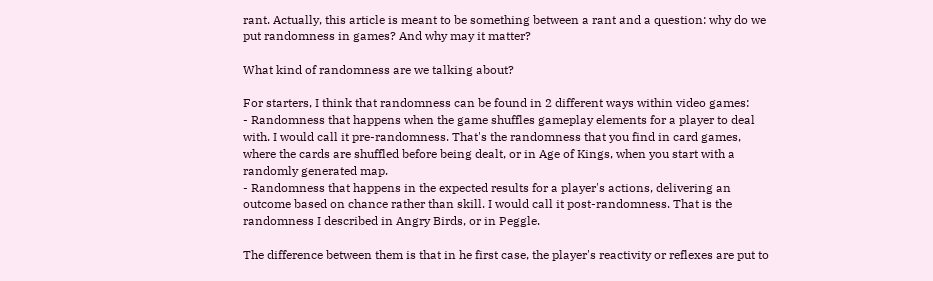rant. Actually, this article is meant to be something between a rant and a question: why do we put randomness in games? And why may it matter?

What kind of randomness are we talking about?

For starters, I think that randomness can be found in 2 different ways within video games:
- Randomness that happens when the game shuffles gameplay elements for a player to deal with. I would call it pre-randomness. That's the randomness that you find in card games, where the cards are shuffled before being dealt, or in Age of Kings, when you start with a randomly generated map.
- Randomness that happens in the expected results for a player's actions, delivering an outcome based on chance rather than skill. I would call it post-randomness. That is the randomness I described in Angry Birds, or in Peggle.

The difference between them is that in he first case, the player's reactivity or reflexes are put to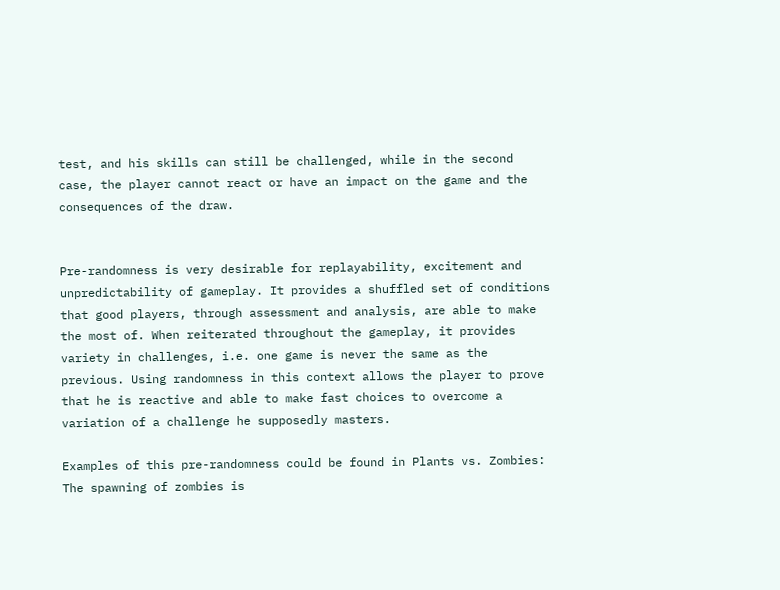test, and his skills can still be challenged, while in the second case, the player cannot react or have an impact on the game and the consequences of the draw.


Pre-randomness is very desirable for replayability, excitement and unpredictability of gameplay. It provides a shuffled set of conditions that good players, through assessment and analysis, are able to make the most of. When reiterated throughout the gameplay, it provides variety in challenges, i.e. one game is never the same as the previous. Using randomness in this context allows the player to prove that he is reactive and able to make fast choices to overcome a variation of a challenge he supposedly masters.

Examples of this pre-randomness could be found in Plants vs. Zombies: The spawning of zombies is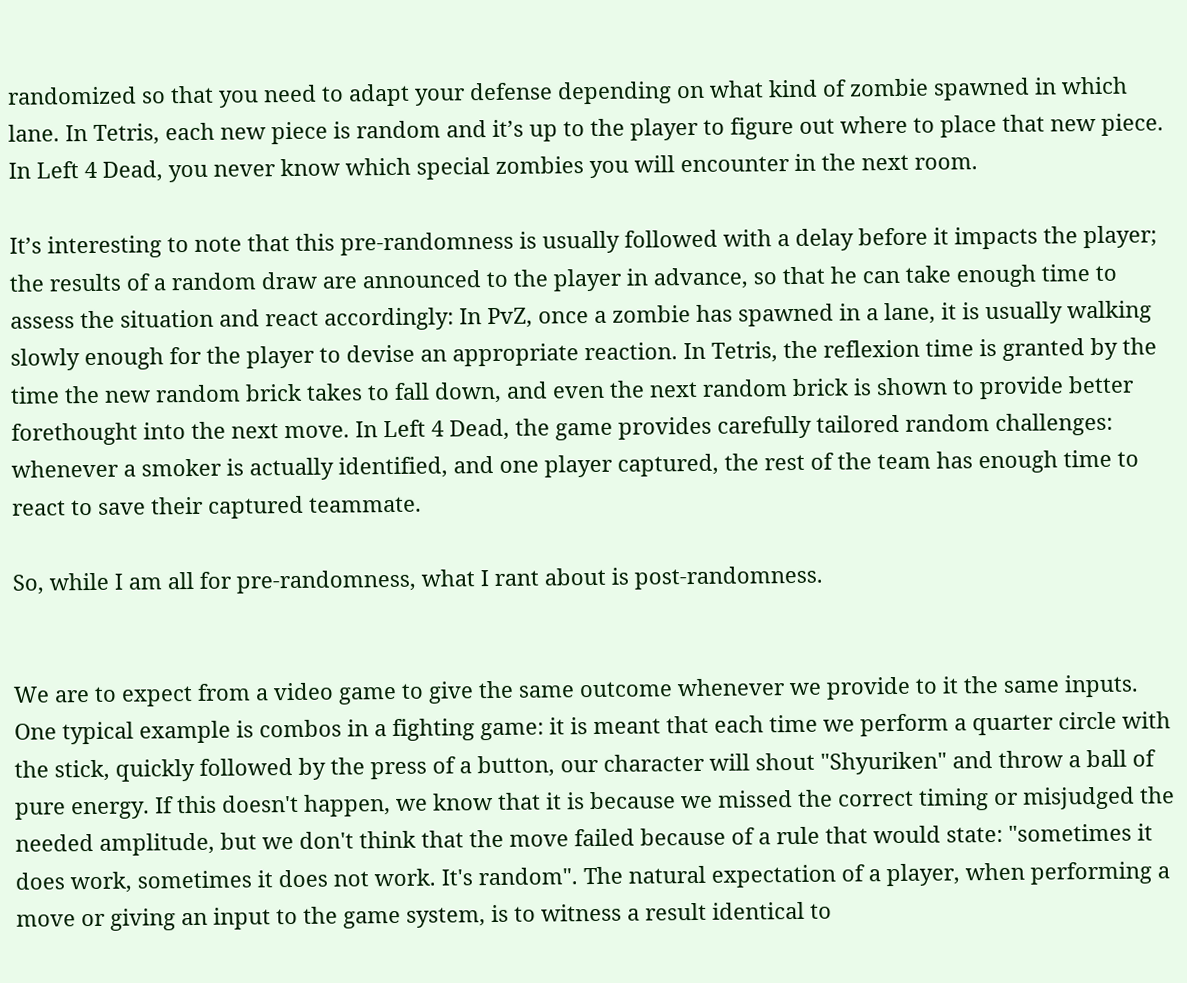randomized so that you need to adapt your defense depending on what kind of zombie spawned in which lane. In Tetris, each new piece is random and it’s up to the player to figure out where to place that new piece. In Left 4 Dead, you never know which special zombies you will encounter in the next room.

It’s interesting to note that this pre-randomness is usually followed with a delay before it impacts the player; the results of a random draw are announced to the player in advance, so that he can take enough time to assess the situation and react accordingly: In PvZ, once a zombie has spawned in a lane, it is usually walking slowly enough for the player to devise an appropriate reaction. In Tetris, the reflexion time is granted by the time the new random brick takes to fall down, and even the next random brick is shown to provide better forethought into the next move. In Left 4 Dead, the game provides carefully tailored random challenges: whenever a smoker is actually identified, and one player captured, the rest of the team has enough time to react to save their captured teammate.

So, while I am all for pre-randomness, what I rant about is post-randomness.


We are to expect from a video game to give the same outcome whenever we provide to it the same inputs. One typical example is combos in a fighting game: it is meant that each time we perform a quarter circle with the stick, quickly followed by the press of a button, our character will shout "Shyuriken" and throw a ball of pure energy. If this doesn't happen, we know that it is because we missed the correct timing or misjudged the needed amplitude, but we don't think that the move failed because of a rule that would state: "sometimes it does work, sometimes it does not work. It's random". The natural expectation of a player, when performing a move or giving an input to the game system, is to witness a result identical to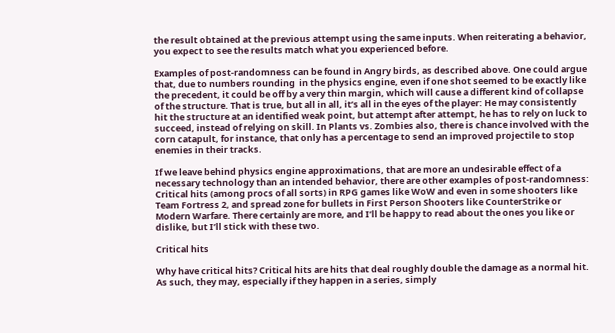the result obtained at the previous attempt using the same inputs. When reiterating a behavior, you expect to see the results match what you experienced before.

Examples of post-randomness can be found in Angry birds, as described above. One could argue that, due to numbers rounding  in the physics engine, even if one shot seemed to be exactly like the precedent, it could be off by a very thin margin, which will cause a different kind of collapse of the structure. That is true, but all in all, it’s all in the eyes of the player: He may consistently hit the structure at an identified weak point, but attempt after attempt, he has to rely on luck to succeed, instead of relying on skill. In Plants vs. Zombies also, there is chance involved with the corn catapult, for instance, that only has a percentage to send an improved projectile to stop enemies in their tracks.

If we leave behind physics engine approximations, that are more an undesirable effect of a necessary technology than an intended behavior, there are other examples of post-randomness:
Critical hits (among procs of all sorts) in RPG games like WoW and even in some shooters like Team Fortress 2, and spread zone for bullets in First Person Shooters like CounterStrike or Modern Warfare. There certainly are more, and I’ll be happy to read about the ones you like or dislike, but I’ll stick with these two.

Critical hits

Why have critical hits? Critical hits are hits that deal roughly double the damage as a normal hit. As such, they may, especially if they happen in a series, simply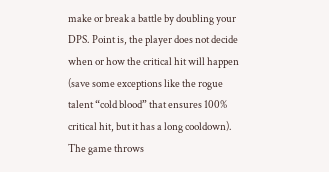make or break a battle by doubling your DPS. Point is, the player does not decide when or how the critical hit will happen (save some exceptions like the rogue talent “cold blood” that ensures 100% critical hit, but it has a long cooldown). The game throws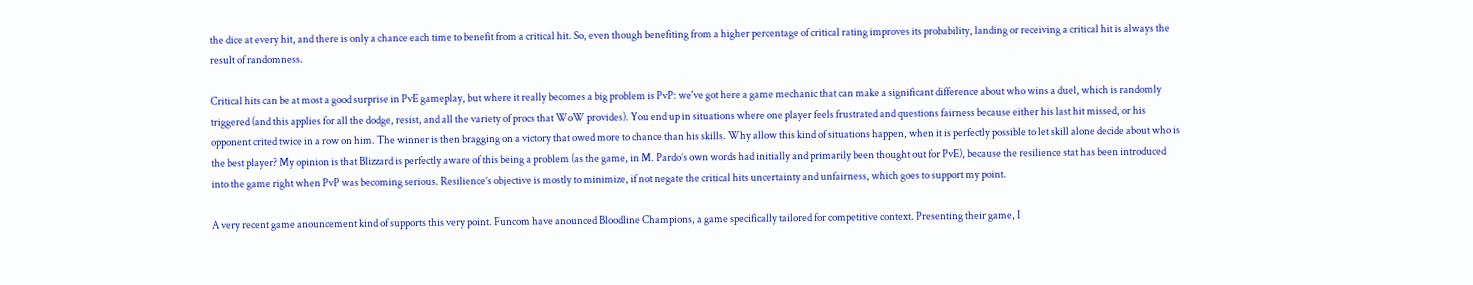the dice at every hit, and there is only a chance each time to benefit from a critical hit. So, even though benefiting from a higher percentage of critical rating improves its probability, landing or receiving a critical hit is always the result of randomness.

Critical hits can be at most a good surprise in PvE gameplay, but where it really becomes a big problem is PvP: we've got here a game mechanic that can make a significant difference about who wins a duel, which is randomly triggered (and this applies for all the dodge, resist, and all the variety of procs that WoW provides). You end up in situations where one player feels frustrated and questions fairness because either his last hit missed, or his opponent crited twice in a row on him. The winner is then bragging on a victory that owed more to chance than his skills. Why allow this kind of situations happen, when it is perfectly possible to let skill alone decide about who is the best player? My opinion is that Blizzard is perfectly aware of this being a problem (as the game, in M. Pardo’s own words had initially and primarily been thought out for PvE), because the resilience stat has been introduced into the game right when PvP was becoming serious. Resilience’s objective is mostly to minimize, if not negate the critical hits uncertainty and unfairness, which goes to support my point.

A very recent game anouncement kind of supports this very point. Funcom have anounced Bloodline Champions, a game specifically tailored for competitive context. Presenting their game, I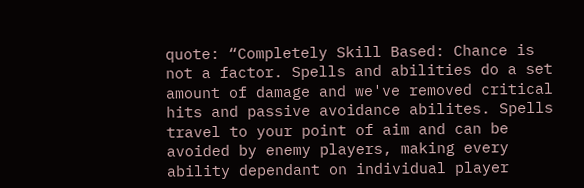quote: “Completely Skill Based: Chance is not a factor. Spells and abilities do a set amount of damage and we've removed critical hits and passive avoidance abilites. Spells travel to your point of aim and can be avoided by enemy players, making every ability dependant on individual player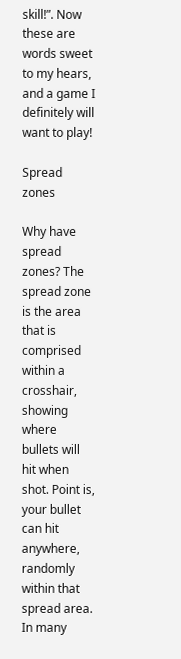skill!”. Now these are words sweet to my hears, and a game I definitely will want to play!

Spread zones

Why have spread zones? The spread zone is the area that is comprised within a crosshair, showing where bullets will hit when shot. Point is, your bullet can hit anywhere, randomly within that spread area. In many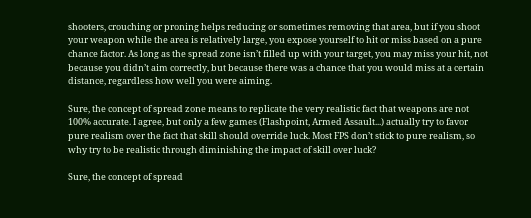shooters, crouching or proning helps reducing or sometimes removing that area, but if you shoot your weapon while the area is relatively large, you expose yourself to hit or miss based on a pure chance factor. As long as the spread zone isn’t filled up with your target, you may miss your hit, not because you didn’t aim correctly, but because there was a chance that you would miss at a certain distance, regardless how well you were aiming.

Sure, the concept of spread zone means to replicate the very realistic fact that weapons are not 100% accurate. I agree, but only a few games (Flashpoint, Armed Assault...) actually try to favor pure realism over the fact that skill should override luck. Most FPS don’t stick to pure realism, so why try to be realistic through diminishing the impact of skill over luck?

Sure, the concept of spread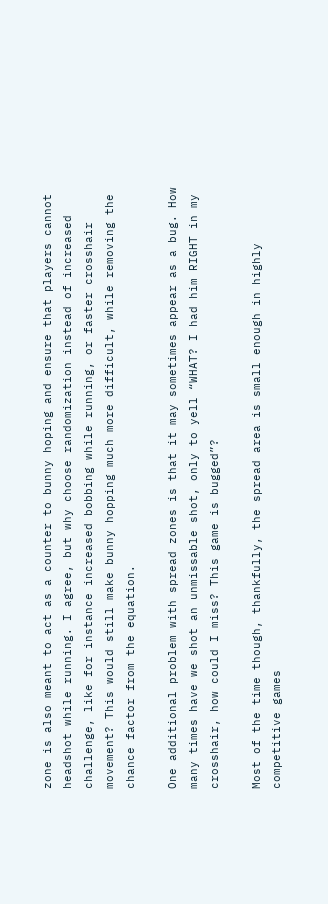zone is also meant to act as a counter to bunny hoping and ensure that players cannot headshot while running. I agree, but why choose randomization instead of increased challenge, like for instance increased bobbing while running, or faster crosshair movement? This would still make bunny hopping much more difficult, while removing the chance factor from the equation.

One additional problem with spread zones is that it may sometimes appear as a bug. How many times have we shot an unmissable shot, only to yell “WHAT? I had him RIGHT in my crosshair, how could I miss? This game is bugged”?

Most of the time though, thankfully, the spread area is small enough in highly competitive games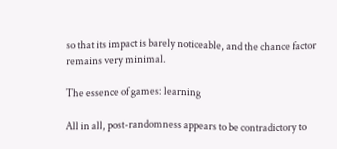so that its impact is barely noticeable, and the chance factor remains very minimal.

The essence of games: learning

All in all, post-randomness appears to be contradictory to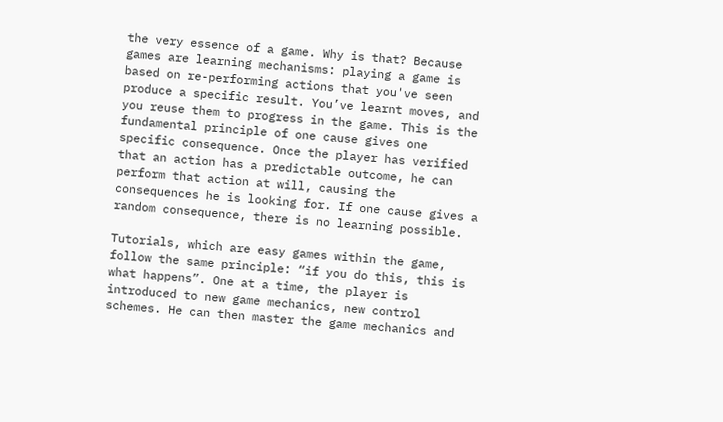the very essence of a game. Why is that? Because games are learning mechanisms: playing a game is based on re-performing actions that you've seen produce a specific result. You’ve learnt moves, and you reuse them to progress in the game. This is the fundamental principle of one cause gives one specific consequence. Once the player has verified that an action has a predictable outcome, he can perform that action at will, causing the consequences he is looking for. If one cause gives a random consequence, there is no learning possible.

Tutorials, which are easy games within the game, follow the same principle: “if you do this, this is what happens”. One at a time, the player is introduced to new game mechanics, new control schemes. He can then master the game mechanics and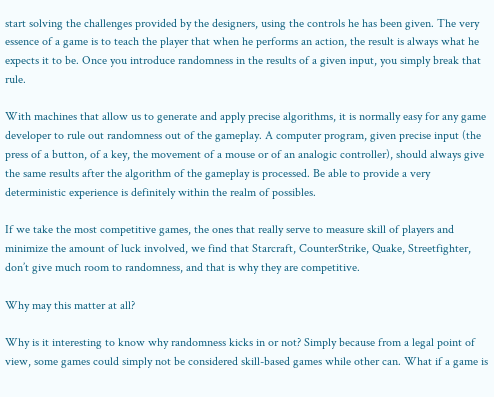start solving the challenges provided by the designers, using the controls he has been given. The very essence of a game is to teach the player that when he performs an action, the result is always what he expects it to be. Once you introduce randomness in the results of a given input, you simply break that rule.

With machines that allow us to generate and apply precise algorithms, it is normally easy for any game developer to rule out randomness out of the gameplay. A computer program, given precise input (the press of a button, of a key, the movement of a mouse or of an analogic controller), should always give the same results after the algorithm of the gameplay is processed. Be able to provide a very deterministic experience is definitely within the realm of possibles.

If we take the most competitive games, the ones that really serve to measure skill of players and minimize the amount of luck involved, we find that Starcraft, CounterStrike, Quake, Streetfighter, don’t give much room to randomness, and that is why they are competitive.

Why may this matter at all?

Why is it interesting to know why randomness kicks in or not? Simply because from a legal point of view, some games could simply not be considered skill-based games while other can. What if a game is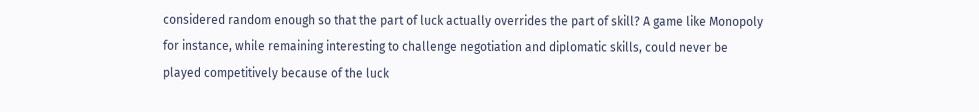considered random enough so that the part of luck actually overrides the part of skill? A game like Monopoly for instance, while remaining interesting to challenge negotiation and diplomatic skills, could never be played competitively because of the luck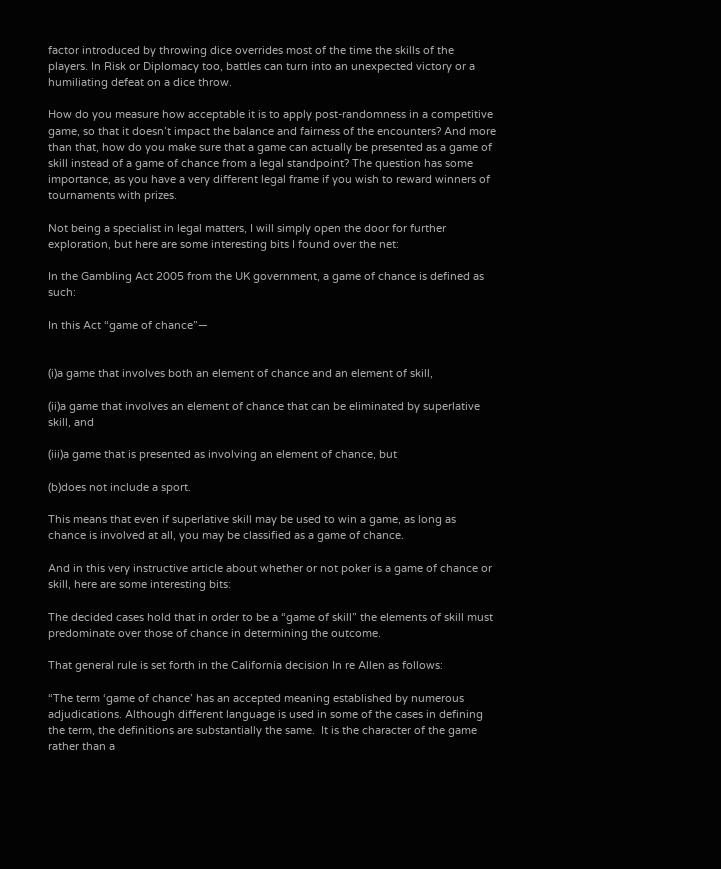factor introduced by throwing dice overrides most of the time the skills of the players. In Risk or Diplomacy too, battles can turn into an unexpected victory or a humiliating defeat on a dice throw.

How do you measure how acceptable it is to apply post-randomness in a competitive game, so that it doesn’t impact the balance and fairness of the encounters? And more than that, how do you make sure that a game can actually be presented as a game of skill instead of a game of chance from a legal standpoint? The question has some importance, as you have a very different legal frame if you wish to reward winners of tournaments with prizes.

Not being a specialist in legal matters, I will simply open the door for further exploration, but here are some interesting bits I found over the net:

In the Gambling Act 2005 from the UK government, a game of chance is defined as such:

In this Act “game of chance”—


(i)a game that involves both an element of chance and an element of skill,

(ii)a game that involves an element of chance that can be eliminated by superlative skill, and

(iii)a game that is presented as involving an element of chance, but

(b)does not include a sport.

This means that even if superlative skill may be used to win a game, as long as chance is involved at all, you may be classified as a game of chance.

And in this very instructive article about whether or not poker is a game of chance or skill, here are some interesting bits:

The decided cases hold that in order to be a “game of skill” the elements of skill must predominate over those of chance in determining the outcome.

That general rule is set forth in the California decision In re Allen as follows:

“The term ‘game of chance’ has an accepted meaning established by numerous adjudications. Although different language is used in some of the cases in defining the term, the definitions are substantially the same.  It is the character of the game rather than a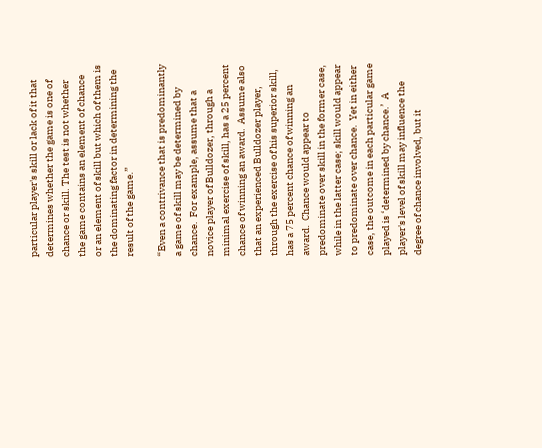particular player's skill or lack of it that determines whether the game is one of chance or skill. The test is not whether the game contains an element of chance or an element of skill but which of them is the dominating factor in determining the result of the game.”

“Even a contrivance that is predominantly a game of skill may be determined by chance.  For example, assume that a novice player of Bulldozer, through a minimal exercise of skill, has a 25 percent chance of winning an award.  Assume also that an experienced Bulldozer player, through the exercise of his superior skill, has a 75 percent chance of winning an award.  Chance would appear to predominate over skill in the former case, while in the latter case; skill would appear to predominate over chance.  Yet in either case, the outcome in each particular game played is ‘determined by chance.’  A player's level of skill may influence the degree of chance involved, but it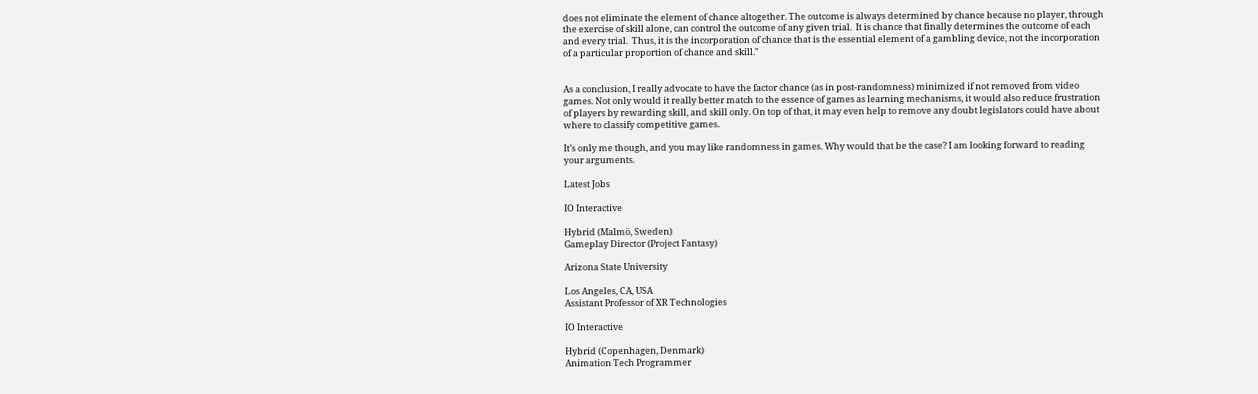does not eliminate the element of chance altogether. The outcome is always determined by chance because no player, through the exercise of skill alone, can control the outcome of any given trial.  It is chance that finally determines the outcome of each and every trial.  Thus, it is the incorporation of chance that is the essential element of a gambling device, not the incorporation of a particular proportion of chance and skill."


As a conclusion, I really advocate to have the factor chance (as in post-randomness) minimized if not removed from video games. Not only would it really better match to the essence of games as learning mechanisms, it would also reduce frustration of players by rewarding skill, and skill only. On top of that, it may even help to remove any doubt legislators could have about where to classify competitive games.

It’s only me though, and you may like randomness in games. Why would that be the case? I am looking forward to reading your arguments.

Latest Jobs

IO Interactive

Hybrid (Malmö, Sweden)
Gameplay Director (Project Fantasy)

Arizona State University

Los Angeles, CA, USA
Assistant Professor of XR Technologies

IO Interactive

Hybrid (Copenhagen, Denmark)
Animation Tech Programmer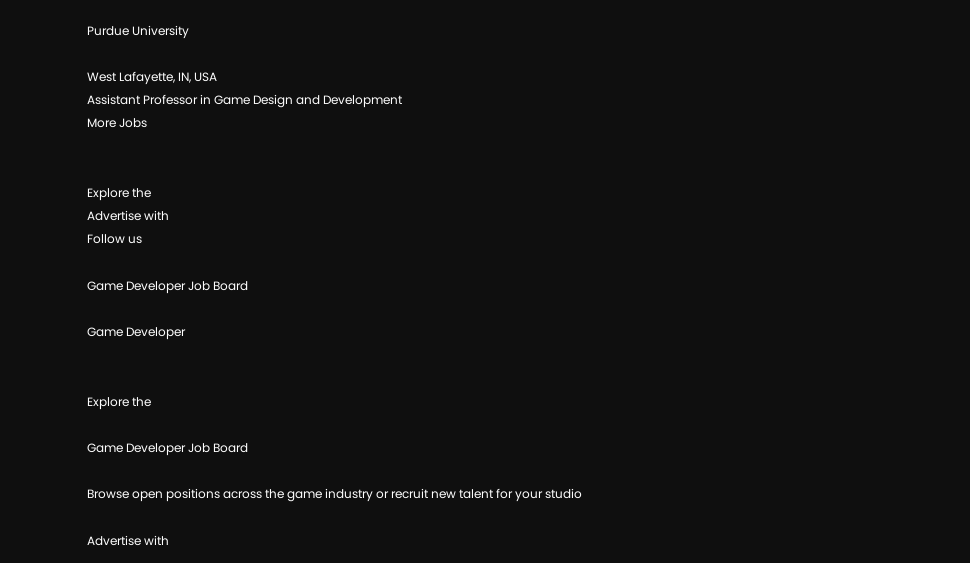Purdue University

West Lafayette, IN, USA
Assistant Professor in Game Design and Development
More Jobs


Explore the
Advertise with
Follow us

Game Developer Job Board

Game Developer


Explore the

Game Developer Job Board

Browse open positions across the game industry or recruit new talent for your studio

Advertise with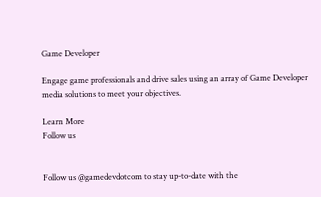Game Developer

Engage game professionals and drive sales using an array of Game Developer media solutions to meet your objectives.

Learn More
Follow us


Follow us @gamedevdotcom to stay up-to-date with the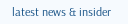latest news & insider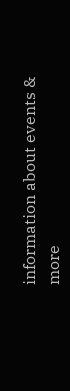information about events & more